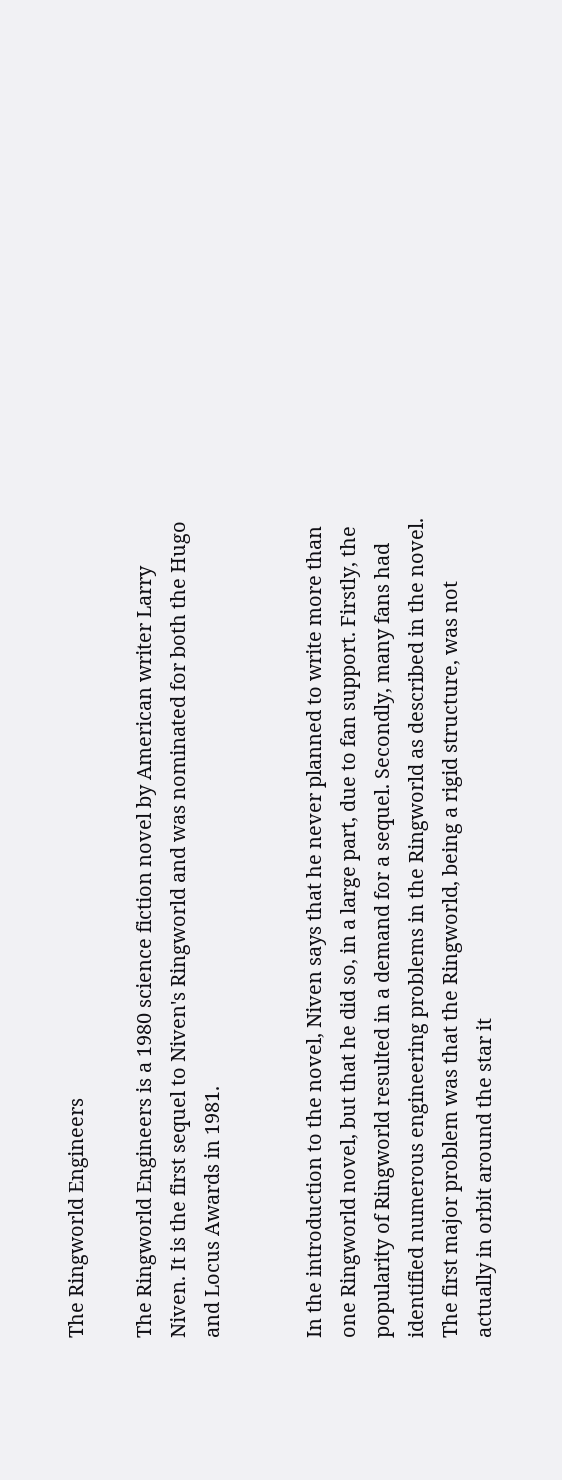The Ringworld Engineers

The Ringworld Engineers is a 1980 science fiction novel by American writer Larry Niven. It is the first sequel to Niven's Ringworld and was nominated for both the Hugo and Locus Awards in 1981.


In the introduction to the novel, Niven says that he never planned to write more than one Ringworld novel, but that he did so, in a large part, due to fan support. Firstly, the popularity of Ringworld resulted in a demand for a sequel. Secondly, many fans had identified numerous engineering problems in the Ringworld as described in the novel. The first major problem was that the Ringworld, being a rigid structure, was not actually in orbit around the star it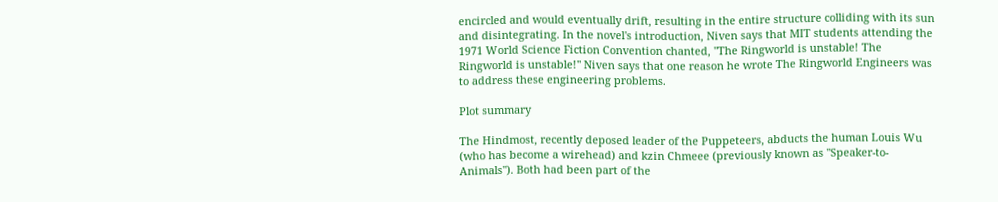encircled and would eventually drift, resulting in the entire structure colliding with its sun and disintegrating. In the novel's introduction, Niven says that MIT students attending the 1971 World Science Fiction Convention chanted, "The Ringworld is unstable! The Ringworld is unstable!" Niven says that one reason he wrote The Ringworld Engineers was to address these engineering problems.

Plot summary

The Hindmost, recently deposed leader of the Puppeteers, abducts the human Louis Wu (who has become a wirehead) and kzin Chmeee (previously known as "Speaker-to-Animals"). Both had been part of the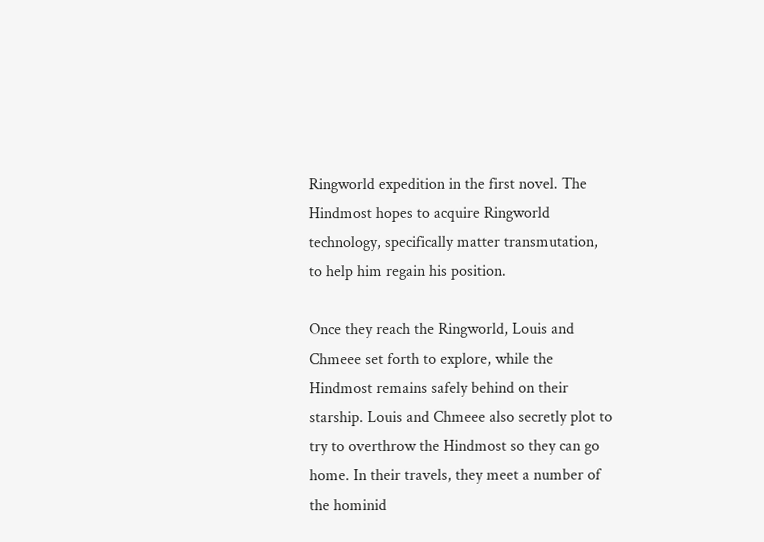Ringworld expedition in the first novel. The Hindmost hopes to acquire Ringworld technology, specifically matter transmutation, to help him regain his position.

Once they reach the Ringworld, Louis and Chmeee set forth to explore, while the Hindmost remains safely behind on their starship. Louis and Chmeee also secretly plot to try to overthrow the Hindmost so they can go home. In their travels, they meet a number of the hominid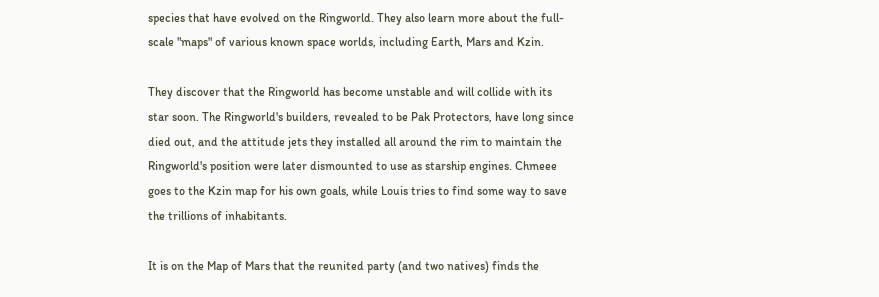species that have evolved on the Ringworld. They also learn more about the full-scale "maps" of various known space worlds, including Earth, Mars and Kzin.

They discover that the Ringworld has become unstable and will collide with its star soon. The Ringworld's builders, revealed to be Pak Protectors, have long since died out, and the attitude jets they installed all around the rim to maintain the Ringworld's position were later dismounted to use as starship engines. Chmeee goes to the Kzin map for his own goals, while Louis tries to find some way to save the trillions of inhabitants.

It is on the Map of Mars that the reunited party (and two natives) finds the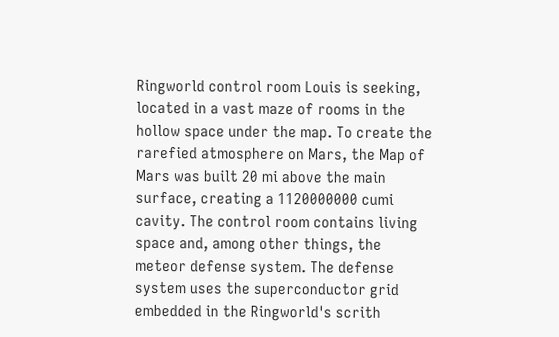Ringworld control room Louis is seeking, located in a vast maze of rooms in the hollow space under the map. To create the rarefied atmosphere on Mars, the Map of Mars was built 20 mi above the main surface, creating a 1120000000 cumi cavity. The control room contains living space and, among other things, the meteor defense system. The defense system uses the superconductor grid embedded in the Ringworld's scrith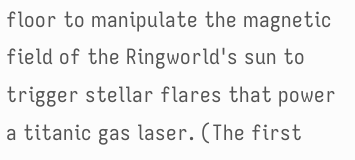floor to manipulate the magnetic field of the Ringworld's sun to trigger stellar flares that power a titanic gas laser. (The first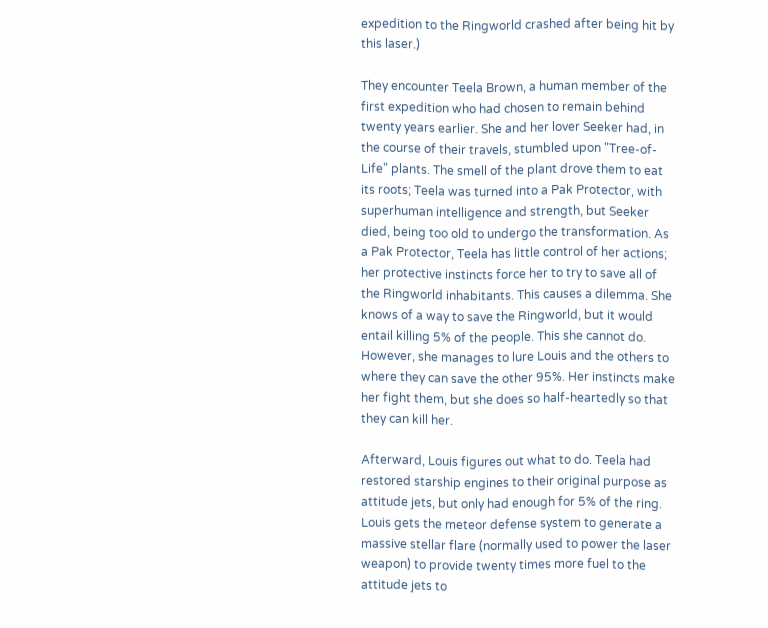expedition to the Ringworld crashed after being hit by this laser.)

They encounter Teela Brown, a human member of the first expedition who had chosen to remain behind twenty years earlier. She and her lover Seeker had, in the course of their travels, stumbled upon "Tree-of-Life" plants. The smell of the plant drove them to eat its roots; Teela was turned into a Pak Protector, with superhuman intelligence and strength, but Seeker died, being too old to undergo the transformation. As a Pak Protector, Teela has little control of her actions; her protective instincts force her to try to save all of the Ringworld inhabitants. This causes a dilemma. She knows of a way to save the Ringworld, but it would entail killing 5% of the people. This she cannot do. However, she manages to lure Louis and the others to where they can save the other 95%. Her instincts make her fight them, but she does so half-heartedly so that they can kill her.

Afterward, Louis figures out what to do. Teela had restored starship engines to their original purpose as attitude jets, but only had enough for 5% of the ring. Louis gets the meteor defense system to generate a massive stellar flare (normally used to power the laser weapon) to provide twenty times more fuel to the attitude jets to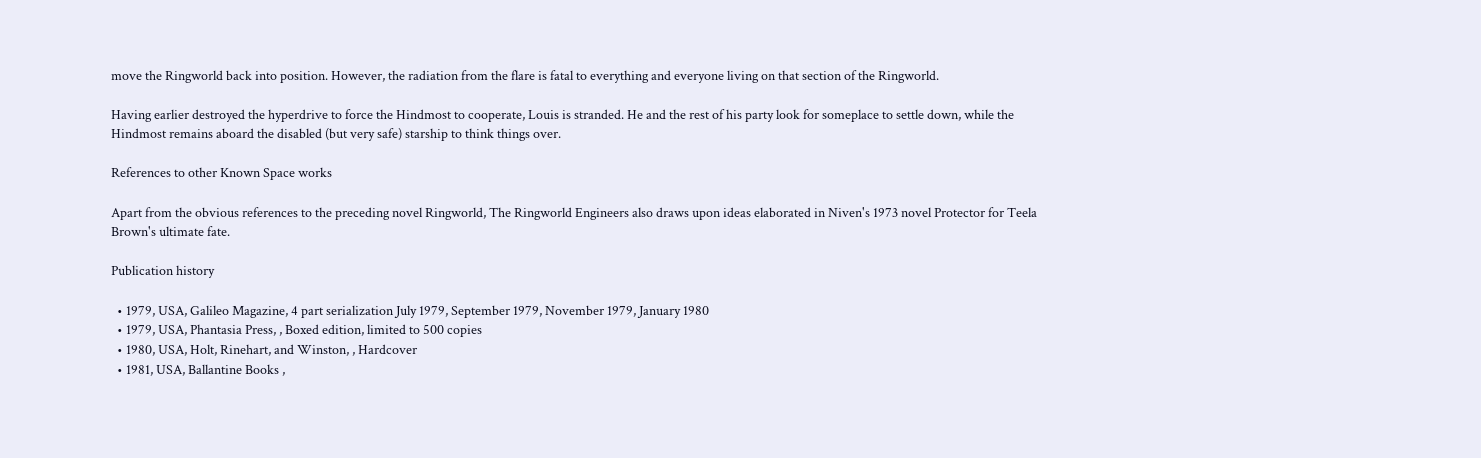move the Ringworld back into position. However, the radiation from the flare is fatal to everything and everyone living on that section of the Ringworld.

Having earlier destroyed the hyperdrive to force the Hindmost to cooperate, Louis is stranded. He and the rest of his party look for someplace to settle down, while the Hindmost remains aboard the disabled (but very safe) starship to think things over.

References to other Known Space works

Apart from the obvious references to the preceding novel Ringworld, The Ringworld Engineers also draws upon ideas elaborated in Niven's 1973 novel Protector for Teela Brown's ultimate fate.

Publication history

  • 1979, USA, Galileo Magazine, 4 part serialization July 1979, September 1979, November 1979, January 1980
  • 1979, USA, Phantasia Press, , Boxed edition, limited to 500 copies
  • 1980, USA, Holt, Rinehart, and Winston, , Hardcover
  • 1981, USA, Ballantine Books ,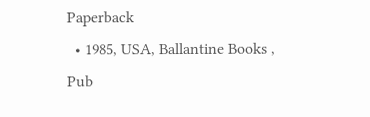Paperback
  • 1985, USA, Ballantine Books , Pub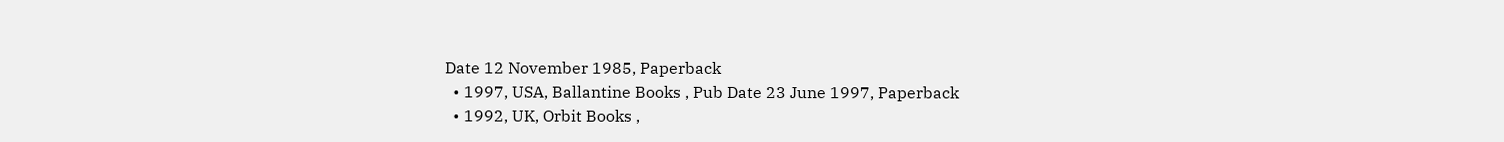Date 12 November 1985, Paperback
  • 1997, USA, Ballantine Books , Pub Date 23 June 1997, Paperback
  • 1992, UK, Orbit Books ,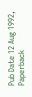Pub Date 12 Aug 1992, Paperback